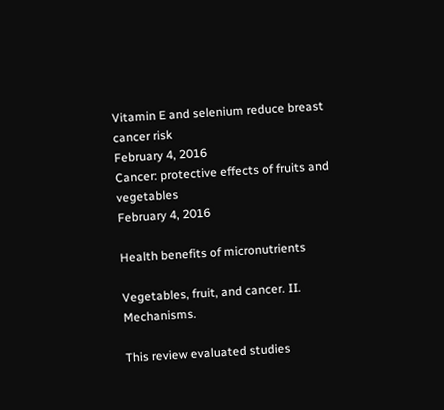Vitamin E and selenium reduce breast cancer risk
February 4, 2016
Cancer: protective effects of fruits and vegetables
February 4, 2016

Health benefits of micronutrients

Vegetables, fruit, and cancer. II. Mechanisms.

This review evaluated studies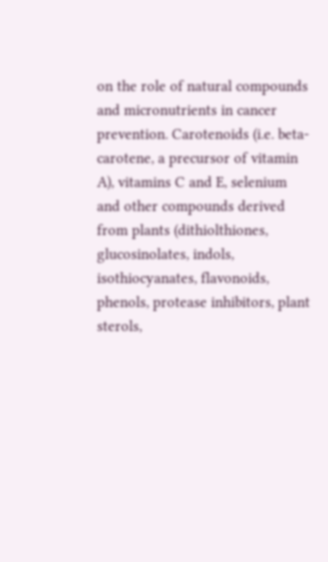on the role of natural compounds and micronutrients in cancer prevention. Carotenoids (i.e. beta-carotene, a precursor of vitamin A), vitamins C and E, selenium and other compounds derived from plants (dithiolthiones, glucosinolates, indols, isothiocyanates, flavonoids, phenols, protease inhibitors, plant sterols,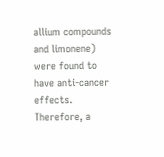allium compounds and limonene) were found to have anti-cancer effects. Therefore, a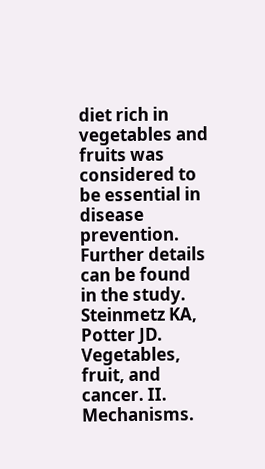diet rich in vegetables and fruits was considered to be essential in disease prevention. Further details can be found in the study.
Steinmetz KA, Potter JD. Vegetables, fruit, and cancer. II. Mechanisms.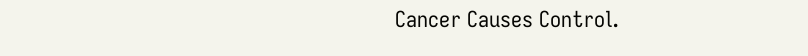Cancer Causes Control.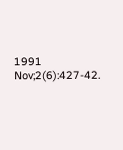1991 Nov;2(6):427-42.